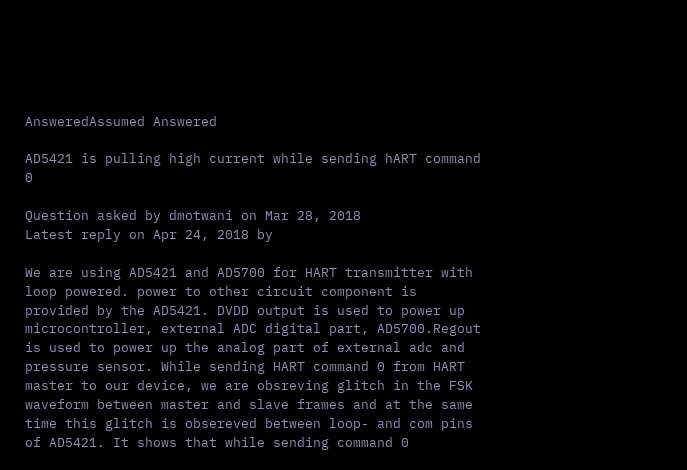AnsweredAssumed Answered

AD5421 is pulling high current while sending hART command 0

Question asked by dmotwani on Mar 28, 2018
Latest reply on Apr 24, 2018 by

We are using AD5421 and AD5700 for HART transmitter with loop powered. power to other circuit component is provided by the AD5421. DVDD output is used to power up microcontroller, external ADC digital part, AD5700.Regout is used to power up the analog part of external adc and pressure sensor. While sending HART command 0 from HART master to our device, we are obsreving glitch in the FSK waveform between master and slave frames and at the same time this glitch is obsereved between loop- and com pins of AD5421. It shows that while sending command 0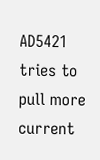AD5421 tries to pull more current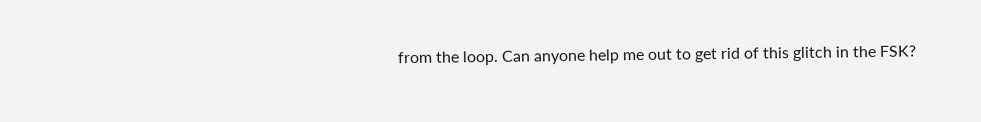from the loop. Can anyone help me out to get rid of this glitch in the FSK?